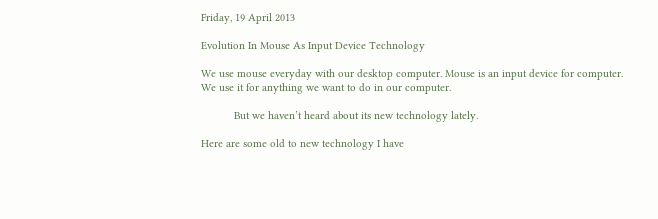Friday, 19 April 2013

Evolution In Mouse As Input Device Technology

We use mouse everyday with our desktop computer. Mouse is an input device for computer. We use it for anything we want to do in our computer.

           But we haven’t heard about its new technology lately.

Here are some old to new technology I have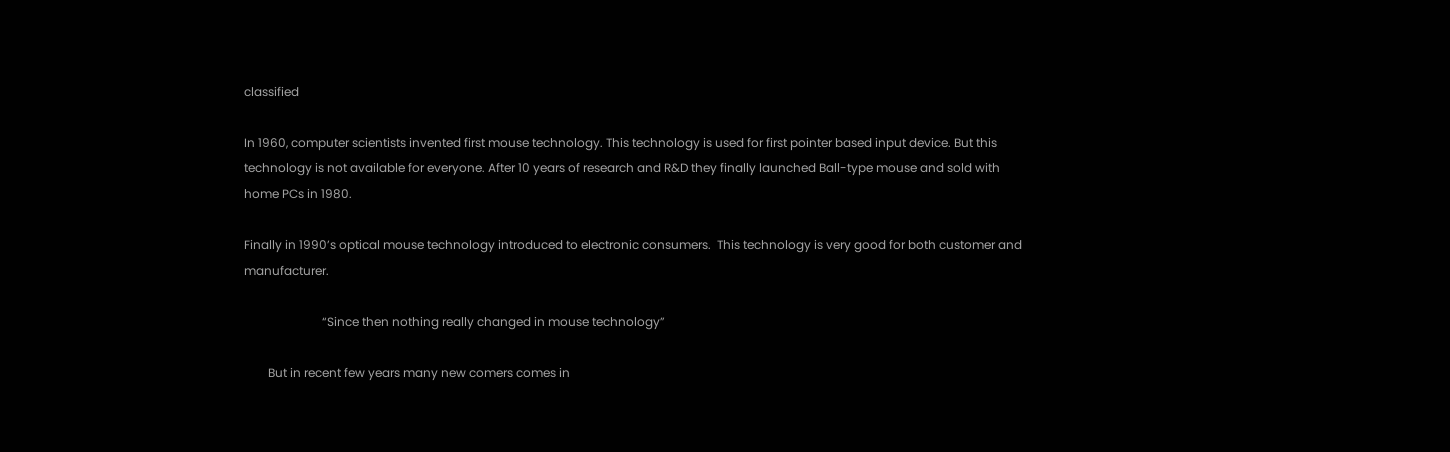classified

In 1960, computer scientists invented first mouse technology. This technology is used for first pointer based input device. But this technology is not available for everyone. After 10 years of research and R&D they finally launched Ball-type mouse and sold with home PCs in 1980.

Finally in 1990’s optical mouse technology introduced to electronic consumers.  This technology is very good for both customer and manufacturer.

                          “Since then nothing really changed in mouse technology”

        But in recent few years many new comers comes in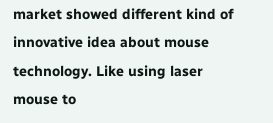market showed different kind of innovative idea about mouse technology. Like using laser mouse to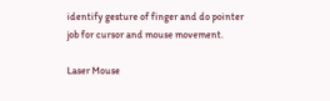identify gesture of finger and do pointer job for cursor and mouse movement.

Laser Mouse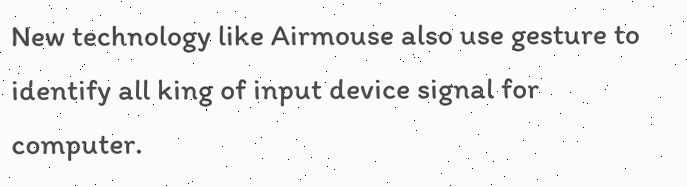New technology like Airmouse also use gesture to identify all king of input device signal for computer.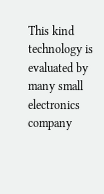This kind technology is evaluated by many small electronics company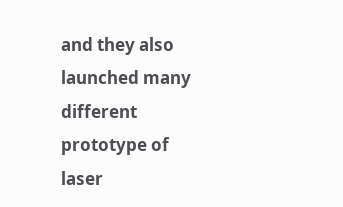and they also launched many different prototype of laser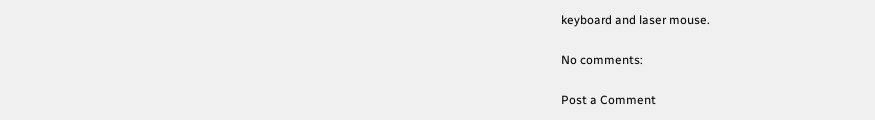keyboard and laser mouse.

No comments:

Post a Comment